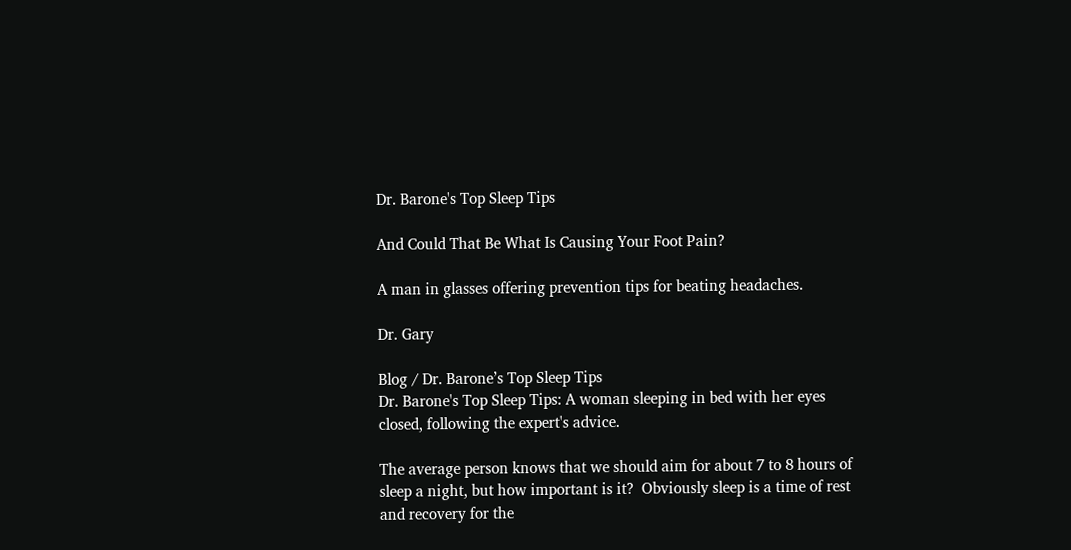Dr. Barone's Top Sleep Tips

And Could That Be What Is Causing Your Foot Pain?

A man in glasses offering prevention tips for beating headaches.

Dr. Gary

Blog / Dr. Barone’s Top Sleep Tips
Dr. Barone's Top Sleep Tips: A woman sleeping in bed with her eyes closed, following the expert's advice.

The average person knows that we should aim for about 7 to 8 hours of sleep a night, but how important is it?  Obviously sleep is a time of rest and recovery for the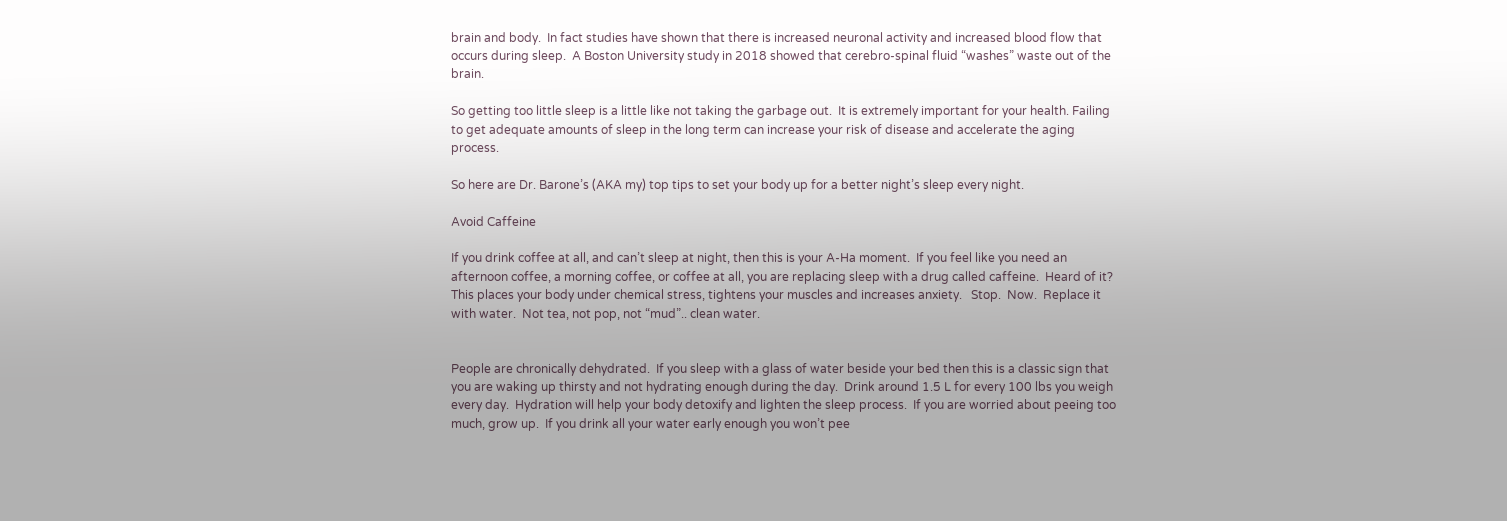brain and body.  In fact studies have shown that there is increased neuronal activity and increased blood flow that occurs during sleep.  A Boston University study in 2018 showed that cerebro-spinal fluid “washes” waste out of the brain.

So getting too little sleep is a little like not taking the garbage out.  It is extremely important for your health. Failing to get adequate amounts of sleep in the long term can increase your risk of disease and accelerate the aging process.

So here are Dr. Barone’s (AKA my) top tips to set your body up for a better night’s sleep every night.

Avoid Caffeine

If you drink coffee at all, and can’t sleep at night, then this is your A-Ha moment.  If you feel like you need an afternoon coffee, a morning coffee, or coffee at all, you are replacing sleep with a drug called caffeine.  Heard of it?    This places your body under chemical stress, tightens your muscles and increases anxiety.   Stop.  Now.  Replace it with water.  Not tea, not pop, not “mud”.. clean water.


People are chronically dehydrated.  If you sleep with a glass of water beside your bed then this is a classic sign that you are waking up thirsty and not hydrating enough during the day.  Drink around 1.5 L for every 100 lbs you weigh every day.  Hydration will help your body detoxify and lighten the sleep process.  If you are worried about peeing too much, grow up.  If you drink all your water early enough you won’t pee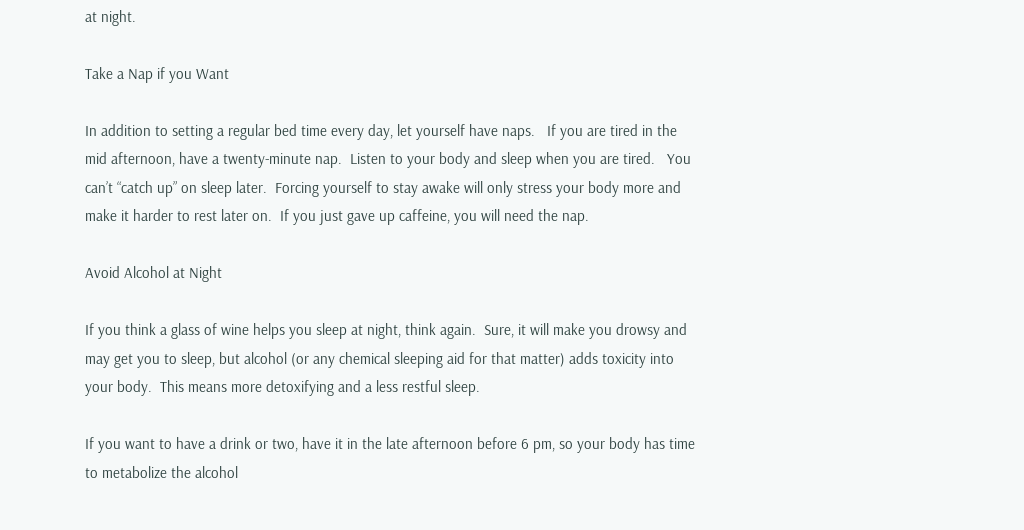at night.

Take a Nap if you Want

In addition to setting a regular bed time every day, let yourself have naps.   If you are tired in the mid afternoon, have a twenty-minute nap.  Listen to your body and sleep when you are tired.   You can’t “catch up” on sleep later.  Forcing yourself to stay awake will only stress your body more and make it harder to rest later on.  If you just gave up caffeine, you will need the nap.

Avoid Alcohol at Night

If you think a glass of wine helps you sleep at night, think again.  Sure, it will make you drowsy and may get you to sleep, but alcohol (or any chemical sleeping aid for that matter) adds toxicity into your body.  This means more detoxifying and a less restful sleep.

If you want to have a drink or two, have it in the late afternoon before 6 pm, so your body has time to metabolize the alcohol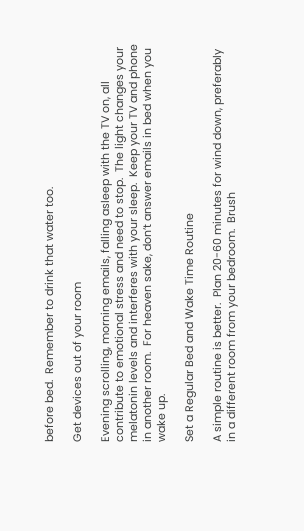before bed.  Remember to drink that water too.

Get devices out of your room

Evening scrolling, morning emails, falling asleep with the TV on, all contribute to emotional stress and need to stop.  The light changes your melatonin levels and interferes with your sleep.  Keep your TV and phone in another room.  For heaven sake, don’t answer emails in bed when you wake up.

Set a Regular Bed and Wake Time Routine

A simple routine is better.  Plan 20-60 minutes for wind down, preferably in a different room from your bedroom.  Brush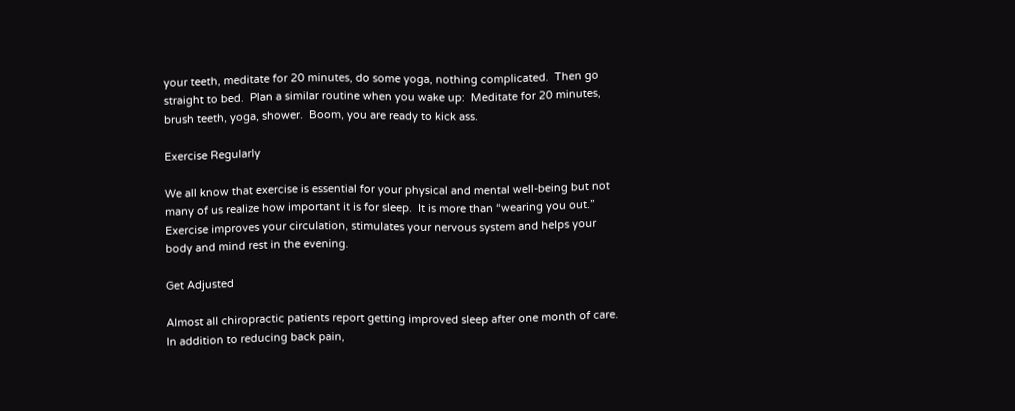your teeth, meditate for 20 minutes, do some yoga, nothing complicated.  Then go straight to bed.  Plan a similar routine when you wake up:  Meditate for 20 minutes, brush teeth, yoga, shower.  Boom, you are ready to kick ass.

Exercise Regularly

We all know that exercise is essential for your physical and mental well-being but not many of us realize how important it is for sleep.  It is more than “wearing you out.”  Exercise improves your circulation, stimulates your nervous system and helps your body and mind rest in the evening.

Get Adjusted

Almost all chiropractic patients report getting improved sleep after one month of care.  In addition to reducing back pain,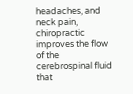headaches, and neck pain, chiropractic improves the flow of the cerebrospinal fluid that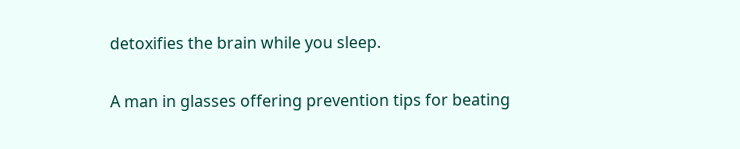detoxifies the brain while you sleep.

A man in glasses offering prevention tips for beating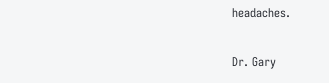headaches.

Dr. Gary